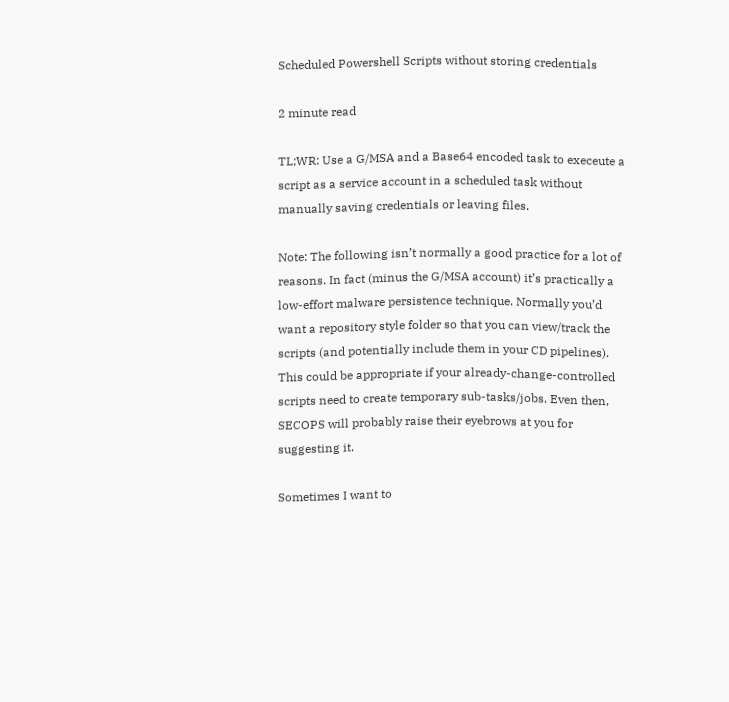Scheduled Powershell Scripts without storing credentials

2 minute read

TL;WR: Use a G/MSA and a Base64 encoded task to execeute a script as a service account in a scheduled task without manually saving credentials or leaving files.

Note: The following isn’t normally a good practice for a lot of reasons. In fact (minus the G/MSA account) it’s practically a low-effort malware persistence technique. Normally you’d want a repository style folder so that you can view/track the scripts (and potentially include them in your CD pipelines).
This could be appropriate if your already-change-controlled scripts need to create temporary sub-tasks/jobs. Even then, SECOPS will probably raise their eyebrows at you for suggesting it.

Sometimes I want to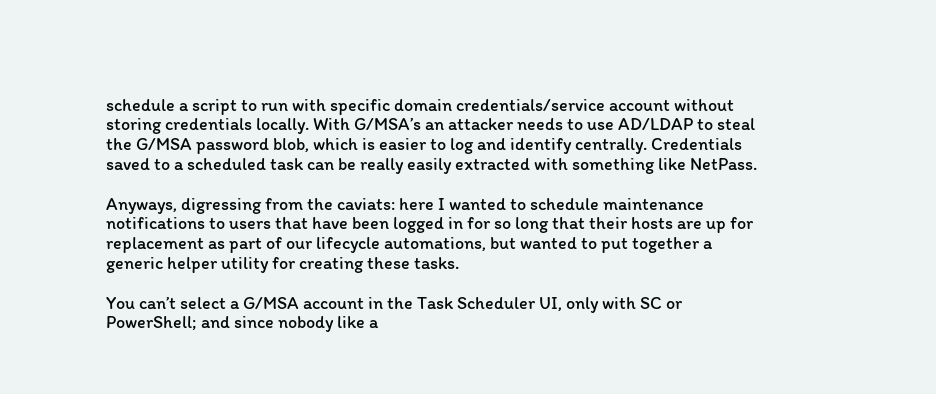schedule a script to run with specific domain credentials/service account without storing credentials locally. With G/MSA’s an attacker needs to use AD/LDAP to steal the G/MSA password blob, which is easier to log and identify centrally. Credentials saved to a scheduled task can be really easily extracted with something like NetPass.

Anyways, digressing from the caviats: here I wanted to schedule maintenance notifications to users that have been logged in for so long that their hosts are up for replacement as part of our lifecycle automations, but wanted to put together a generic helper utility for creating these tasks.

You can’t select a G/MSA account in the Task Scheduler UI, only with SC or PowerShell; and since nobody like a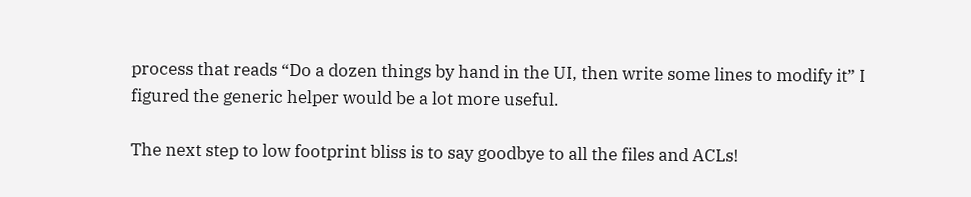process that reads “Do a dozen things by hand in the UI, then write some lines to modify it” I figured the generic helper would be a lot more useful.

The next step to low footprint bliss is to say goodbye to all the files and ACLs!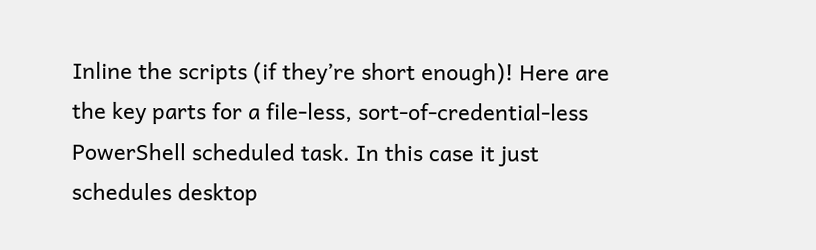Inline the scripts (if they’re short enough)! Here are the key parts for a file-less, sort-of-credential-less PowerShell scheduled task. In this case it just schedules desktop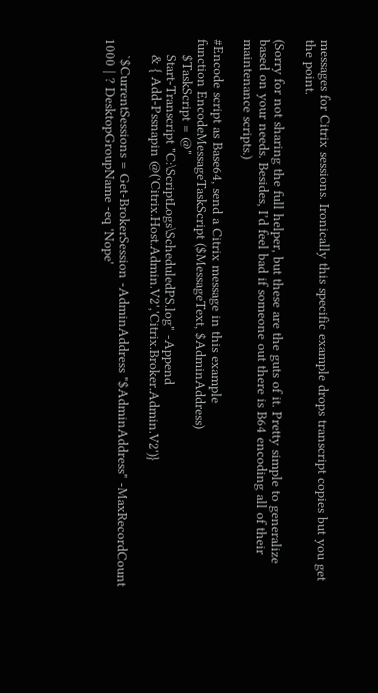messages for Citrix sessions. Ironically this specific example drops transcript copies but you get the point.

(Sorry for not sharing the full helper, but these are the guts of it. Pretty simple to generalize based on your needs. Besides, I’d feel bad if someone out there is B64 encoding all of their maintenance scripts.)

#Encode script as Base64, send a Citrix message in this example
function EncodeMessageTaskScript ($MessageText, $AdminAddress)
    $TaskScript = @"
    Start-Transcript "C:\ScriptLogs\ScheduledPS.log" -Append
    & { Add-Pssnapin @('Citrix.Host.Admin.V2','Citrix.Broker.Admin.V2')}

    `$CurrentSessions = Get-BrokerSession -AdminAddress "$AdminAddress" -MaxRecordCount 1000 | ? DesktopGroupName -eq 'Nope'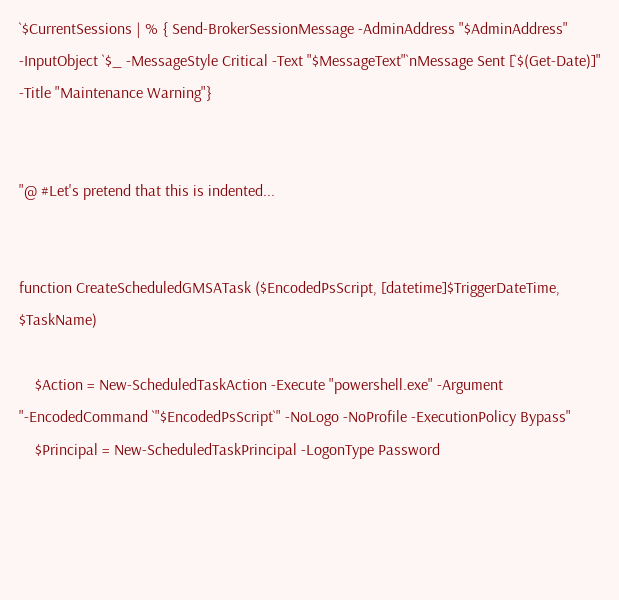`$CurrentSessions | % { Send-BrokerSessionMessage -AdminAddress "$AdminAddress" -InputObject `$_ -MessageStyle Critical -Text "$MessageText"`nMessage Sent [`$(Get-Date)]" -Title "Maintenance Warning"}


"@ #Let's pretend that this is indented...


function CreateScheduledGMSATask ($EncodedPsScript, [datetime]$TriggerDateTime, $TaskName)

    $Action = New-ScheduledTaskAction -Execute "powershell.exe" -Argument "-EncodedCommand `"$EncodedPsScript`" -NoLogo -NoProfile -ExecutionPolicy Bypass"
    $Principal = New-ScheduledTaskPrincipal -LogonType Password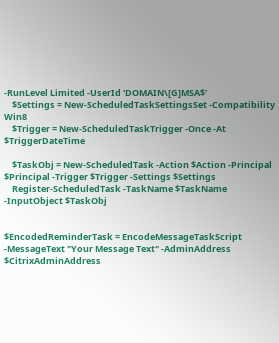-RunLevel Limited -UserId 'DOMAIN\[G]MSA$'
    $Settings = New-ScheduledTaskSettingsSet -Compatibility Win8
    $Trigger = New-ScheduledTaskTrigger -Once -At $TriggerDateTime

    $TaskObj = New-ScheduledTask -Action $Action -Principal $Principal -Trigger $Trigger -Settings $Settings
    Register-ScheduledTask -TaskName $TaskName -InputObject $TaskObj


$EncodedReminderTask = EncodeMessageTaskScript -MessageText "Your Message Text" -AdminAddress $CitrixAdminAddress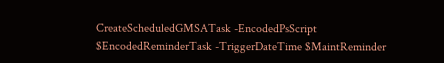CreateScheduledGMSATask -EncodedPsScript $EncodedReminderTask -TriggerDateTime $MaintReminder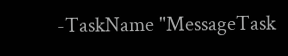-TaskName "MessageTask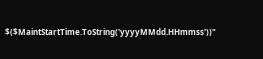$($MaintStartTime.ToString('yyyyMMdd.HHmmss'))"